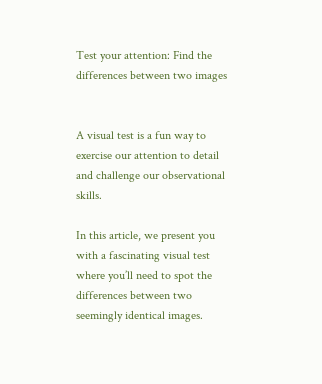Test your attention: Find the differences between two images


A visual test is a fun way to exercise our attention to detail and challenge our observational skills.

In this article, we present you with a fascinating visual test where you’ll need to spot the differences between two seemingly identical images.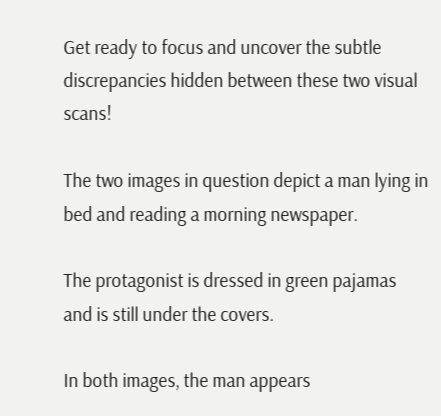Get ready to focus and uncover the subtle discrepancies hidden between these two visual scans!

The two images in question depict a man lying in bed and reading a morning newspaper.

The protagonist is dressed in green pajamas and is still under the covers.

In both images, the man appears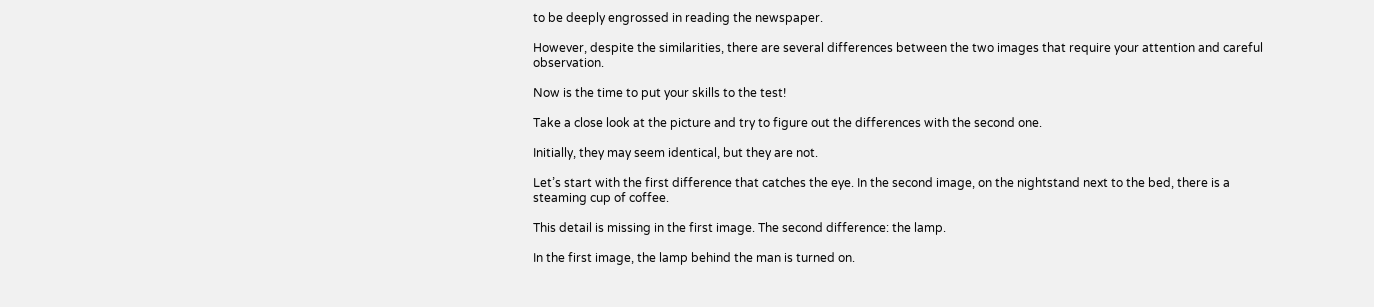to be deeply engrossed in reading the newspaper.

However, despite the similarities, there are several differences between the two images that require your attention and careful observation.

Now is the time to put your skills to the test!

Take a close look at the picture and try to figure out the differences with the second one.

Initially, they may seem identical, but they are not.

Let’s start with the first difference that catches the eye. In the second image, on the nightstand next to the bed, there is a steaming cup of coffee.

This detail is missing in the first image. The second difference: the lamp.

In the first image, the lamp behind the man is turned on.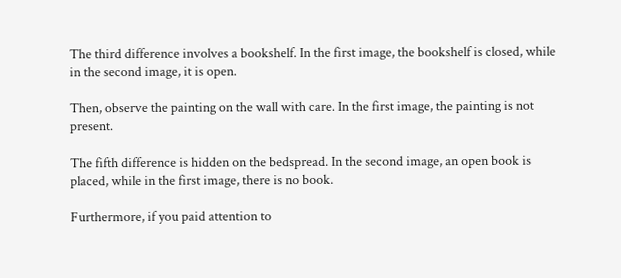The third difference involves a bookshelf. In the first image, the bookshelf is closed, while in the second image, it is open.

Then, observe the painting on the wall with care. In the first image, the painting is not present.

The fifth difference is hidden on the bedspread. In the second image, an open book is placed, while in the first image, there is no book.

Furthermore, if you paid attention to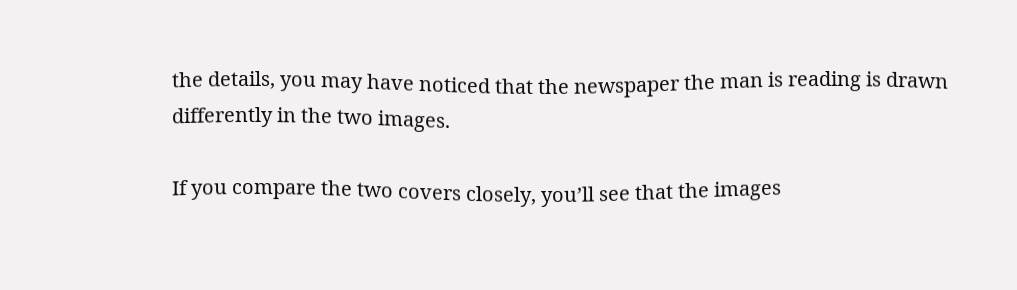the details, you may have noticed that the newspaper the man is reading is drawn differently in the two images.

If you compare the two covers closely, you’ll see that the images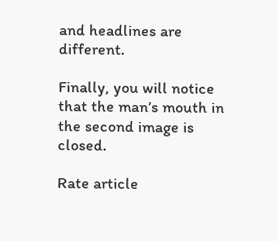and headlines are different.

Finally, you will notice that the man’s mouth in the second image is closed.

Rate article